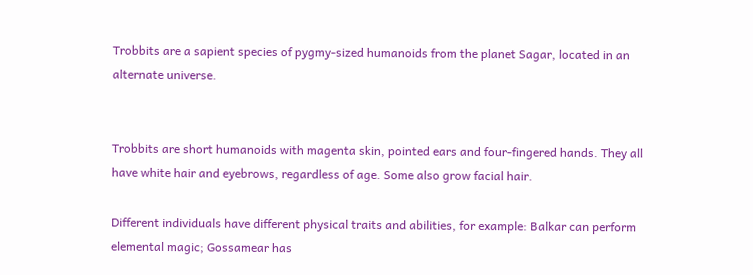Trobbits are a sapient species of pygmy-sized humanoids from the planet Sagar, located in an alternate universe.


Trobbits are short humanoids with magenta skin, pointed ears and four-fingered hands. They all have white hair and eyebrows, regardless of age. Some also grow facial hair.

Different individuals have different physical traits and abilities, for example: Balkar can perform elemental magic; Gossamear has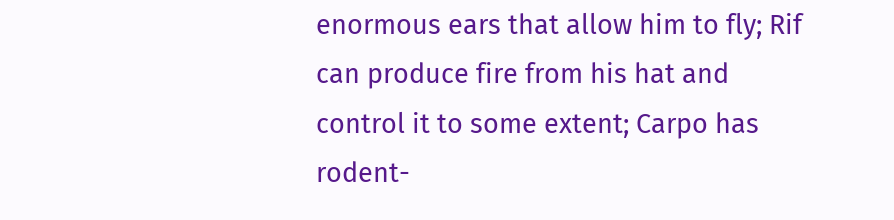enormous ears that allow him to fly; Rif can produce fire from his hat and control it to some extent; Carpo has rodent-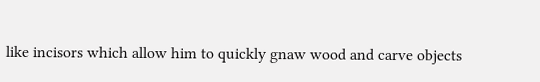like incisors which allow him to quickly gnaw wood and carve objects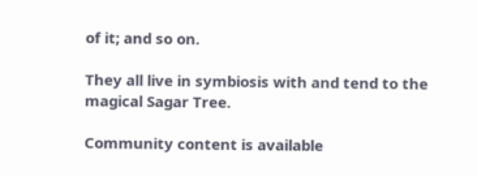of it; and so on.

They all live in symbiosis with and tend to the magical Sagar Tree.

Community content is available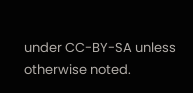under CC-BY-SA unless otherwise noted.